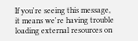If you're seeing this message, it means we're having trouble loading external resources on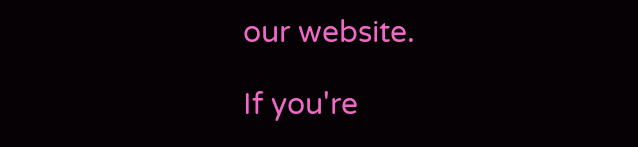our website.

If you're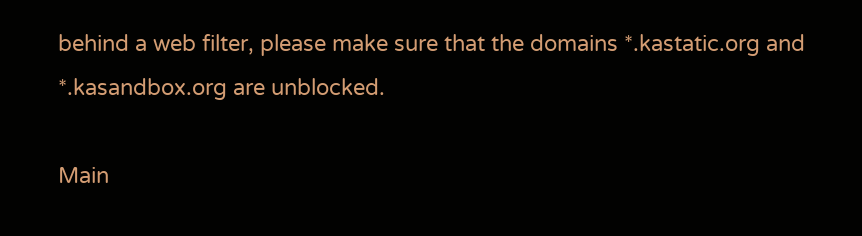behind a web filter, please make sure that the domains *.kastatic.org and *.kasandbox.org are unblocked.

Main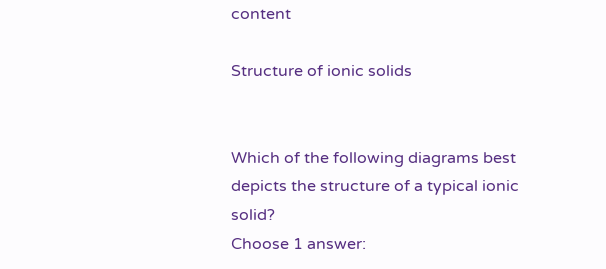content

Structure of ionic solids


Which of the following diagrams best depicts the structure of a typical ionic solid?
Choose 1 answer: